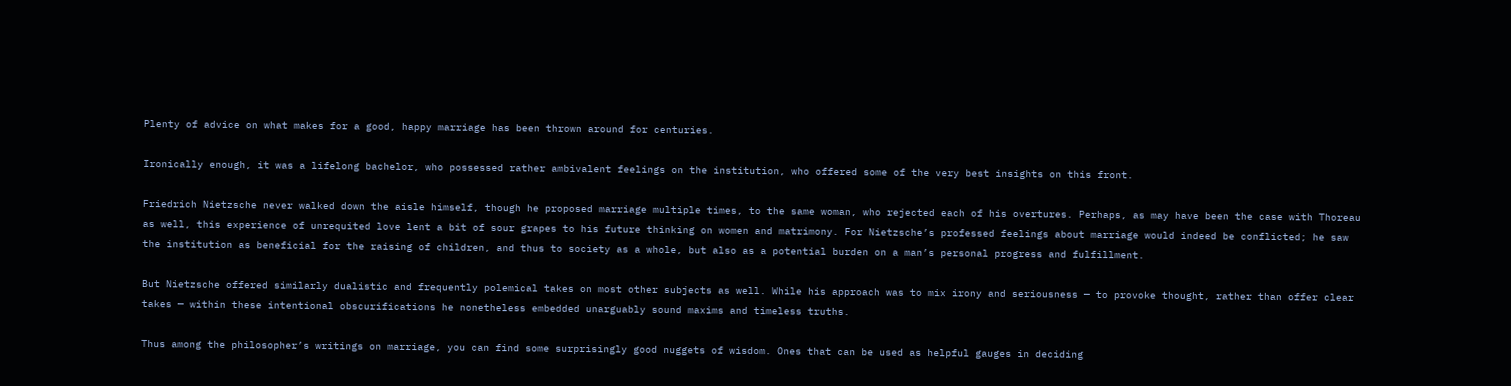Plenty of advice on what makes for a good, happy marriage has been thrown around for centuries.

Ironically enough, it was a lifelong bachelor, who possessed rather ambivalent feelings on the institution, who offered some of the very best insights on this front.

Friedrich Nietzsche never walked down the aisle himself, though he proposed marriage multiple times, to the same woman, who rejected each of his overtures. Perhaps, as may have been the case with Thoreau as well, this experience of unrequited love lent a bit of sour grapes to his future thinking on women and matrimony. For Nietzsche’s professed feelings about marriage would indeed be conflicted; he saw the institution as beneficial for the raising of children, and thus to society as a whole, but also as a potential burden on a man’s personal progress and fulfillment.

But Nietzsche offered similarly dualistic and frequently polemical takes on most other subjects as well. While his approach was to mix irony and seriousness — to provoke thought, rather than offer clear takes — within these intentional obscurifications he nonetheless embedded unarguably sound maxims and timeless truths.

Thus among the philosopher’s writings on marriage, you can find some surprisingly good nuggets of wisdom. Ones that can be used as helpful gauges in deciding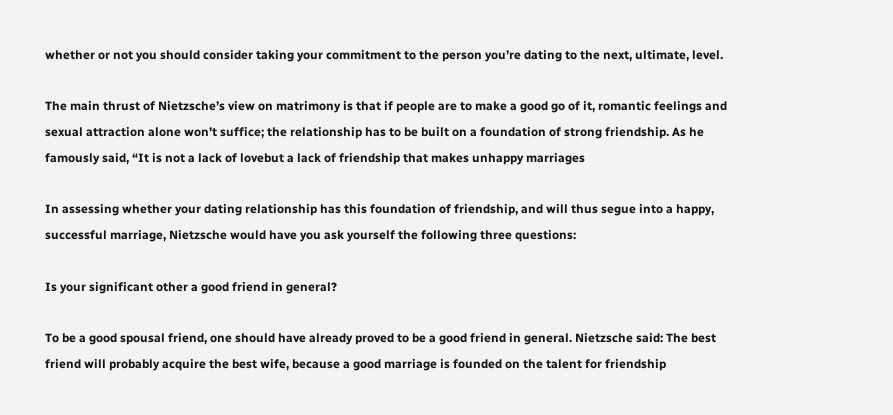whether or not you should consider taking your commitment to the person you’re dating to the next, ultimate, level.

The main thrust of Nietzsche’s view on matrimony is that if people are to make a good go of it, romantic feelings and sexual attraction alone won’t suffice; the relationship has to be built on a foundation of strong friendship. As he famously said, “It is not a lack of lovebut a lack of friendship that makes unhappy marriages

In assessing whether your dating relationship has this foundation of friendship, and will thus segue into a happy, successful marriage, Nietzsche would have you ask yourself the following three questions:

Is your significant other a good friend in general?

To be a good spousal friend, one should have already proved to be a good friend in general. Nietzsche said: The best friend will probably acquire the best wife, because a good marriage is founded on the talent for friendship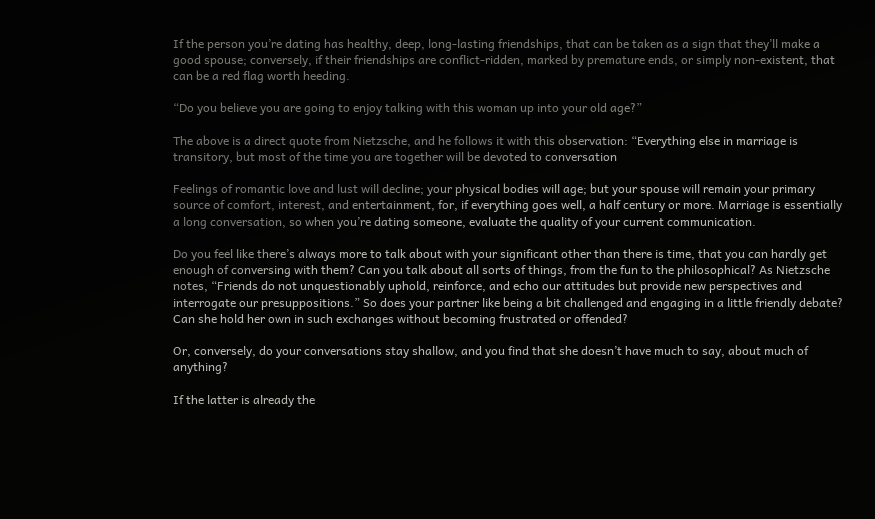If the person you’re dating has healthy, deep, long-lasting friendships, that can be taken as a sign that they’ll make a good spouse; conversely, if their friendships are conflict-ridden, marked by premature ends, or simply non-existent, that can be a red flag worth heeding.

“Do you believe you are going to enjoy talking with this woman up into your old age?”

The above is a direct quote from Nietzsche, and he follows it with this observation: “Everything else in marriage is transitory, but most of the time you are together will be devoted to conversation

Feelings of romantic love and lust will decline; your physical bodies will age; but your spouse will remain your primary source of comfort, interest, and entertainment, for, if everything goes well, a half century or more. Marriage is essentially a long conversation, so when you’re dating someone, evaluate the quality of your current communication.

Do you feel like there’s always more to talk about with your significant other than there is time, that you can hardly get enough of conversing with them? Can you talk about all sorts of things, from the fun to the philosophical? As Nietzsche notes, “Friends do not unquestionably uphold, reinforce, and echo our attitudes but provide new perspectives and interrogate our presuppositions.” So does your partner like being a bit challenged and engaging in a little friendly debate? Can she hold her own in such exchanges without becoming frustrated or offended?

Or, conversely, do your conversations stay shallow, and you find that she doesn’t have much to say, about much of anything?

If the latter is already the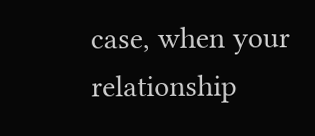case, when your relationship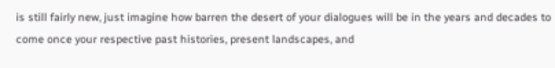is still fairly new, just imagine how barren the desert of your dialogues will be in the years and decades to come once your respective past histories, present landscapes, and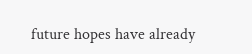future hopes have already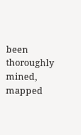been thoroughly mined, mapped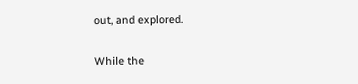out, and explored.

While the